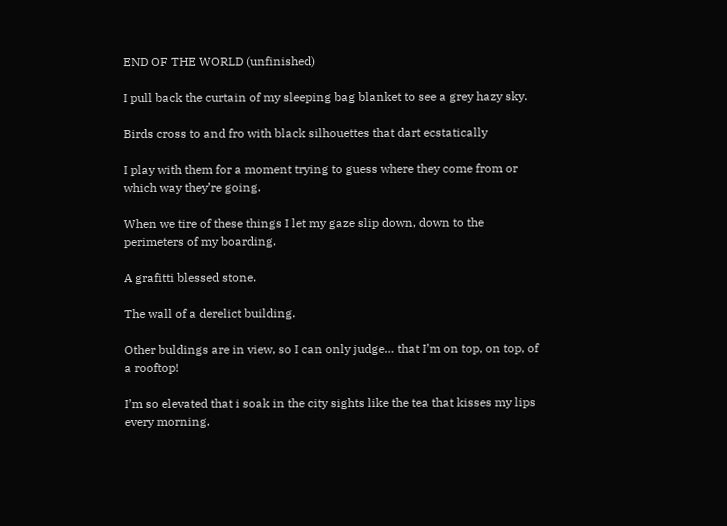END OF THE WORLD (unfinished)

I pull back the curtain of my sleeping bag blanket to see a grey hazy sky.

Birds cross to and fro with black silhouettes that dart ecstatically

I play with them for a moment trying to guess where they come from or which way they’re going.

When we tire of these things I let my gaze slip down, down to the perimeters of my boarding.

A grafitti blessed stone.

The wall of a derelict building.

Other buldings are in view, so I can only judge… that I’m on top, on top, of a rooftop!

I’m so elevated that i soak in the city sights like the tea that kisses my lips every morning.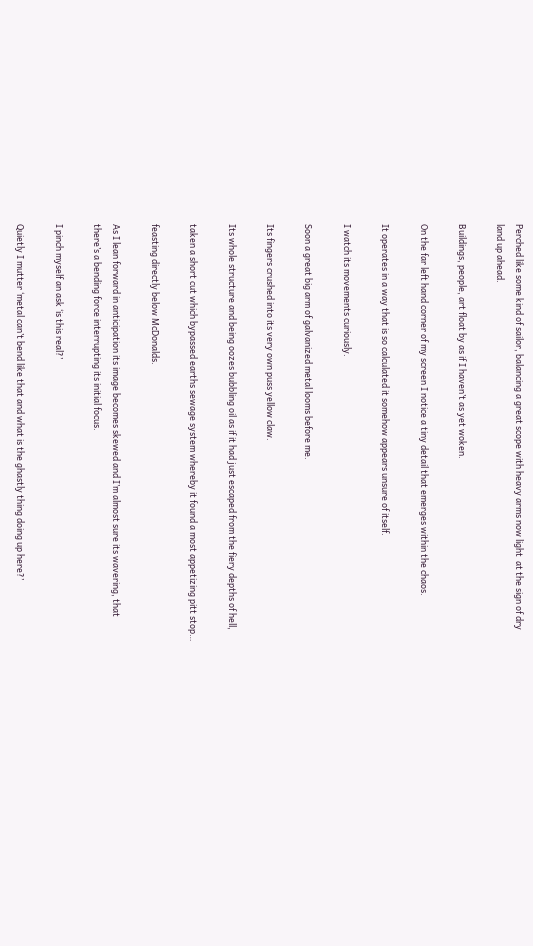Perched like some kind of sailor, balancing a great scope with heavy arms now light  at the sign of dry land up ahead.

Buildings, people, art float by as if I haven’t as yet woken.

On the far left hand corner of my screen I notice a tiny detail that emerges within the chaos.

It operates in a way that is so calculated it somehow appears unsure of itself.

I watch its movements curiously.

Soon a great big arm of galvanized metal looms before me.

Its fingers crushed into its very own puss yellow claw.

Its whole structure and being oozes bubbling oil as if it had just escaped from the fiery depths of hell,

taken a short cut which bypassed earths sewage system whereby it found a most appetizing pitt stop…

feasting directly below McDonalds.

As I lean forward in anticipation its image becomes skewed and I’m almost sure its wavering, that there’s a bending force interrupting its initial focus.

I pinch myself an ask ‘is this real?’

Quietly I mutter ‘metal can’t bend like that and what is the ghastly thing doing up here?’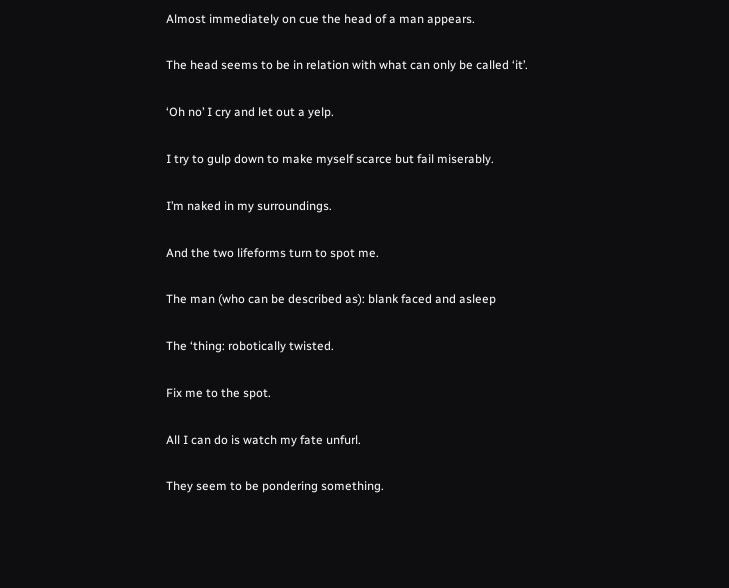Almost immediately on cue the head of a man appears.

The head seems to be in relation with what can only be called ‘it’.

‘Oh no’ I cry and let out a yelp.

I try to gulp down to make myself scarce but fail miserably.

I’m naked in my surroundings.

And the two lifeforms turn to spot me.

The man (who can be described as): blank faced and asleep

The ‘thing: robotically twisted.

Fix me to the spot.

All I can do is watch my fate unfurl.

They seem to be pondering something.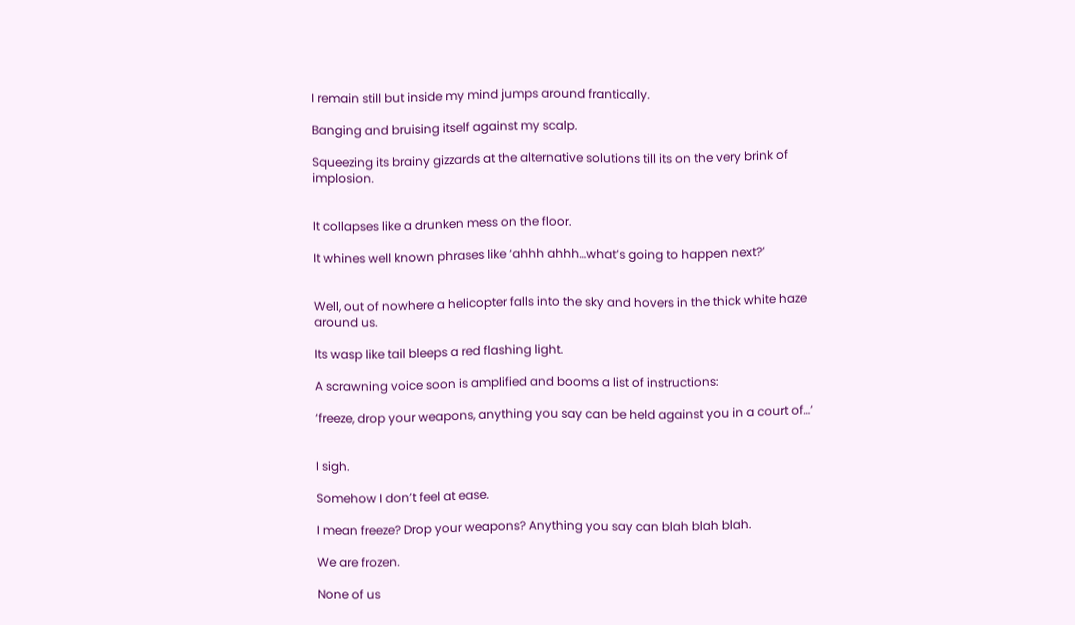I remain still but inside my mind jumps around frantically.

Banging and bruising itself against my scalp.

Squeezing its brainy gizzards at the alternative solutions till its on the very brink of implosion.


It collapses like a drunken mess on the floor.

It whines well known phrases like ‘ahhh ahhh…what’s going to happen next?’


Well, out of nowhere a helicopter falls into the sky and hovers in the thick white haze around us.

Its wasp like tail bleeps a red flashing light.

A scrawning voice soon is amplified and booms a list of instructions:

‘freeze, drop your weapons, anything you say can be held against you in a court of…’


I sigh.

Somehow I don’t feel at ease.

I mean freeze? Drop your weapons? Anything you say can blah blah blah.

We are frozen.

None of us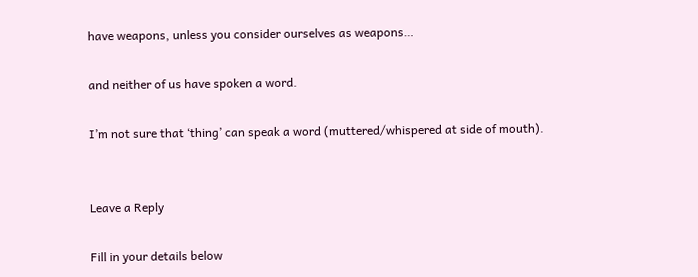have weapons, unless you consider ourselves as weapons…

and neither of us have spoken a word.

I’m not sure that ‘thing’ can speak a word (muttered/whispered at side of mouth).


Leave a Reply

Fill in your details below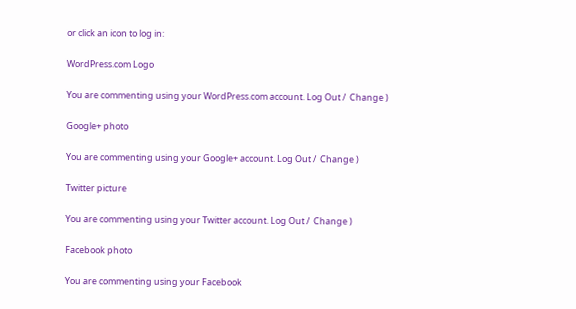or click an icon to log in:

WordPress.com Logo

You are commenting using your WordPress.com account. Log Out /  Change )

Google+ photo

You are commenting using your Google+ account. Log Out /  Change )

Twitter picture

You are commenting using your Twitter account. Log Out /  Change )

Facebook photo

You are commenting using your Facebook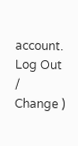account. Log Out /  Change )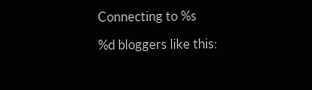Connecting to %s

%d bloggers like this: